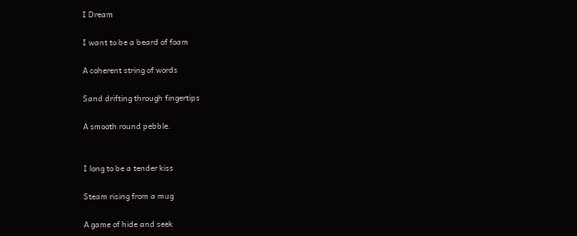I Dream

I want to be a beard of foam

A coherent string of words

Sand drifting through fingertips

A smooth round pebble.


I long to be a tender kiss

Steam rising from a mug

A game of hide and seek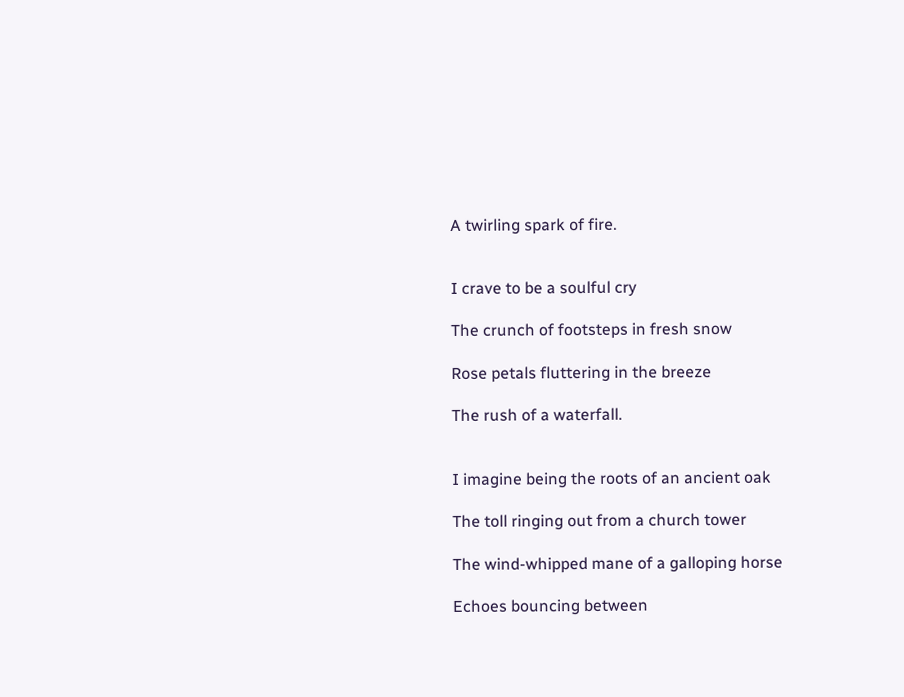A twirling spark of fire.


I crave to be a soulful cry

The crunch of footsteps in fresh snow

Rose petals fluttering in the breeze

The rush of a waterfall.


I imagine being the roots of an ancient oak

The toll ringing out from a church tower

The wind-whipped mane of a galloping horse

Echoes bouncing between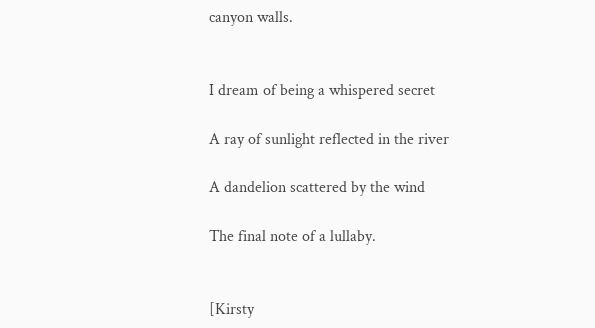canyon walls.


I dream of being a whispered secret

A ray of sunlight reflected in the river

A dandelion scattered by the wind

The final note of a lullaby.


[Kirsty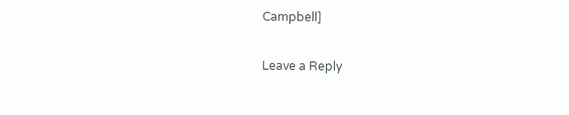Campbell]

Leave a Reply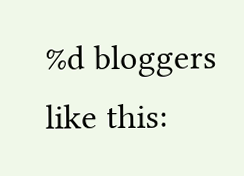%d bloggers like this: